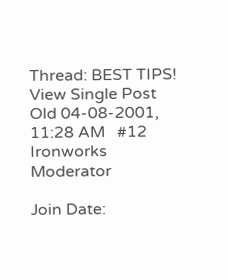Thread: BEST TIPS!
View Single Post
Old 04-08-2001, 11:28 AM   #12
Ironworks Moderator

Join Date: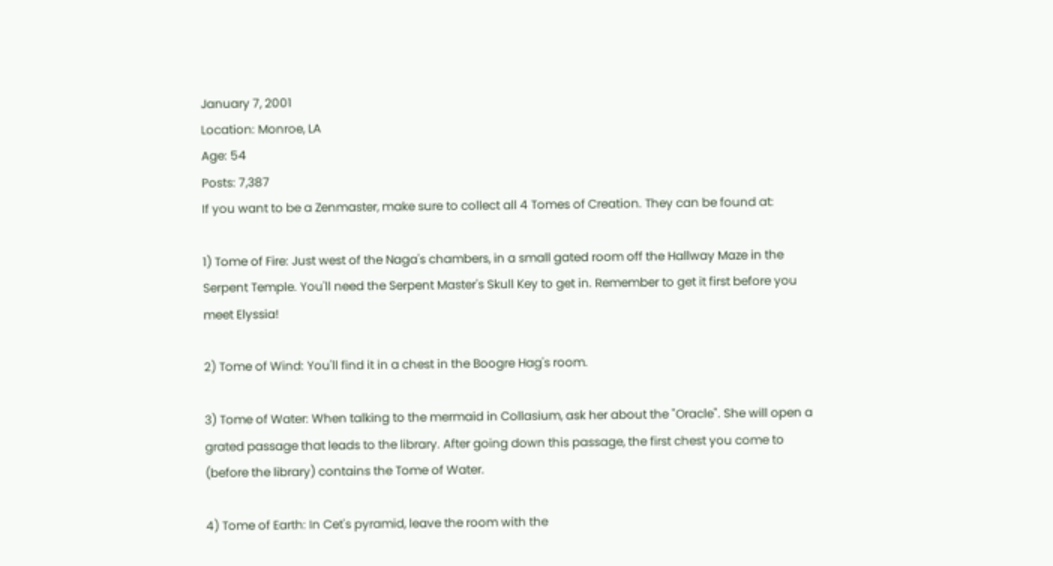January 7, 2001
Location: Monroe, LA
Age: 54
Posts: 7,387
If you want to be a Zenmaster, make sure to collect all 4 Tomes of Creation. They can be found at:

1) Tome of Fire: Just west of the Naga's chambers, in a small gated room off the Hallway Maze in the Serpent Temple. You'll need the Serpent Master's Skull Key to get in. Remember to get it first before you meet Elyssia!

2) Tome of Wind: You'll find it in a chest in the Boogre Hag's room.

3) Tome of Water: When talking to the mermaid in Collasium, ask her about the "Oracle". She will open a grated passage that leads to the library. After going down this passage, the first chest you come to (before the library) contains the Tome of Water.

4) Tome of Earth: In Cet's pyramid, leave the room with the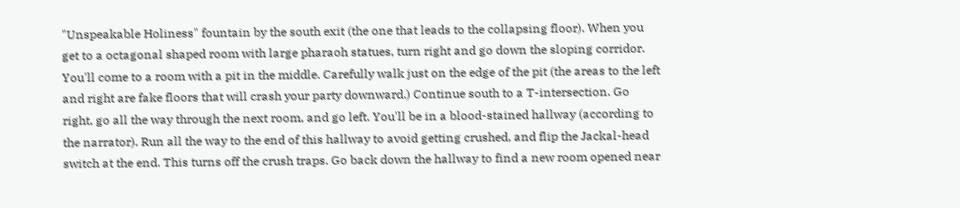"Unspeakable Holiness" fountain by the south exit (the one that leads to the collapsing floor). When you get to a octagonal shaped room with large pharaoh statues, turn right and go down the sloping corridor. You'll come to a room with a pit in the middle. Carefully walk just on the edge of the pit (the areas to the left and right are fake floors that will crash your party downward.) Continue south to a T-intersection. Go right, go all the way through the next room, and go left. You'll be in a blood-stained hallway (according to the narrator). Run all the way to the end of this hallway to avoid getting crushed, and flip the Jackal-head switch at the end. This turns off the crush traps. Go back down the hallway to find a new room opened near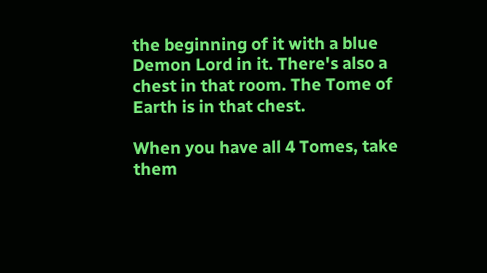the beginning of it with a blue Demon Lord in it. There's also a chest in that room. The Tome of Earth is in that chest.

When you have all 4 Tomes, take them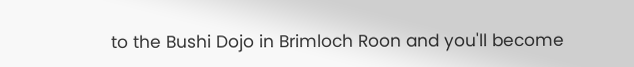to the Bushi Dojo in Brimloch Roon and you'll become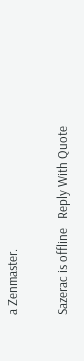a Zenmaster.

Sazerac is offline   Reply With Quote